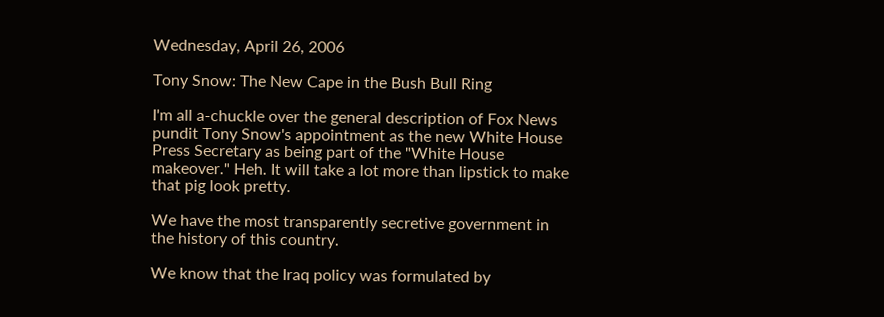Wednesday, April 26, 2006

Tony Snow: The New Cape in the Bush Bull Ring

I'm all a-chuckle over the general description of Fox News pundit Tony Snow's appointment as the new White House Press Secretary as being part of the "White House makeover." Heh. It will take a lot more than lipstick to make that pig look pretty.

We have the most transparently secretive government in the history of this country.

We know that the Iraq policy was formulated by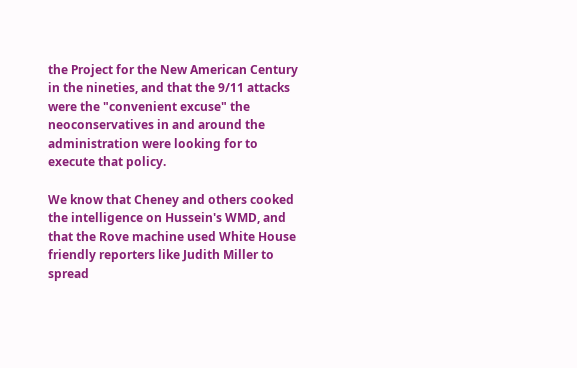the Project for the New American Century in the nineties, and that the 9/11 attacks were the "convenient excuse" the neoconservatives in and around the administration were looking for to execute that policy.

We know that Cheney and others cooked the intelligence on Hussein's WMD, and that the Rove machine used White House friendly reporters like Judith Miller to spread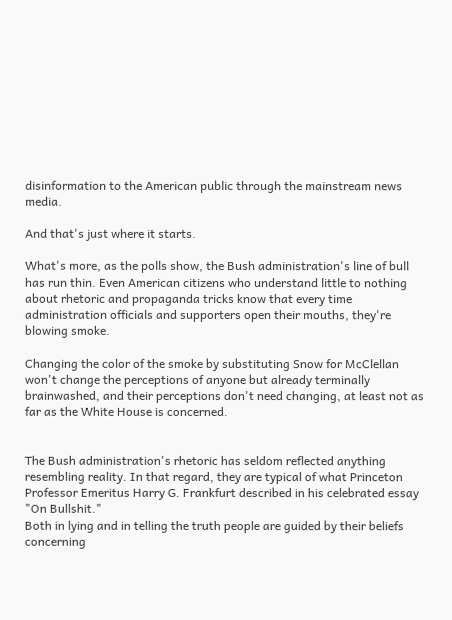disinformation to the American public through the mainstream news media.

And that's just where it starts.

What's more, as the polls show, the Bush administration's line of bull has run thin. Even American citizens who understand little to nothing about rhetoric and propaganda tricks know that every time administration officials and supporters open their mouths, they're blowing smoke.

Changing the color of the smoke by substituting Snow for McClellan won't change the perceptions of anyone but already terminally brainwashed, and their perceptions don't need changing, at least not as far as the White House is concerned.


The Bush administration's rhetoric has seldom reflected anything resembling reality. In that regard, they are typical of what Princeton Professor Emeritus Harry G. Frankfurt described in his celebrated essay "On Bullshit."
Both in lying and in telling the truth people are guided by their beliefs concerning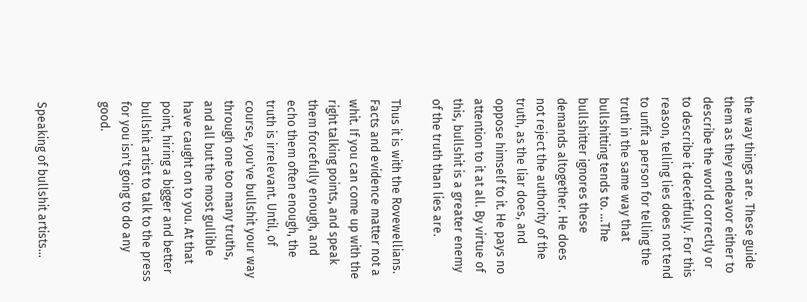the way things are. These guide them as they endeavor either to describe the world correctly or to describe it deceitfully. For this reason, telling lies does not tend to unfit a person for telling the truth in the same way that bullshitting tends to. ...The bullshitter ignores these demands altogether. He does not reject the authority of the truth, as the liar does, and oppose himself to it. He pays no attention to it at all. By virtue of this, bullshit is a greater enemy of the truth than lies are.

Thus it is with the Rovewellians. Facts and evidence matter not a whit. If you can come up with the right talking points, and speak them forcefully enough, and echo them often enough, the truth is irrelevant. Until, of course, you've bullshit your way through one too many truths, and all but the most gullible have caught on to you. At that point, hiring a bigger and better bullshit artist to talk to the press for you isn't going to do any good.


Speaking of bullshit artists…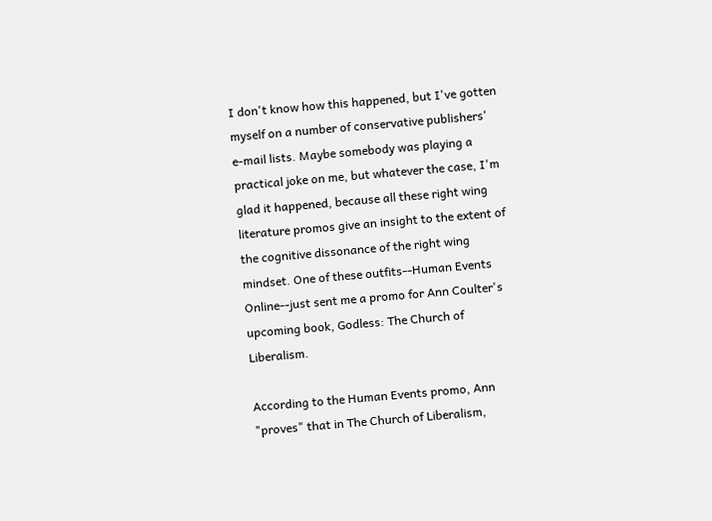I don't know how this happened, but I've gotten myself on a number of conservative publishers' e-mail lists. Maybe somebody was playing a practical joke on me, but whatever the case, I'm glad it happened, because all these right wing literature promos give an insight to the extent of the cognitive dissonance of the right wing mindset. One of these outfits--Human Events Online--just sent me a promo for Ann Coulter's upcoming book, Godless: The Church of Liberalism.

According to the Human Events promo, Ann "proves" that in The Church of Liberalism,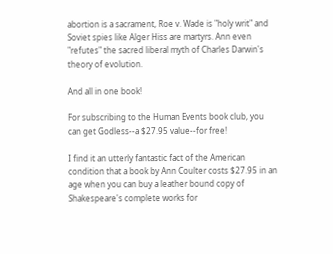abortion is a sacrament, Roe v. Wade is "holy writ" and Soviet spies like Alger Hiss are martyrs. Ann even "refutes" the sacred liberal myth of Charles Darwin's theory of evolution.

And all in one book!

For subscribing to the Human Events book club, you can get Godless--a $27.95 value--for free!

I find it an utterly fantastic fact of the American condition that a book by Ann Coulter costs $27.95 in an age when you can buy a leather bound copy of Shakespeare's complete works for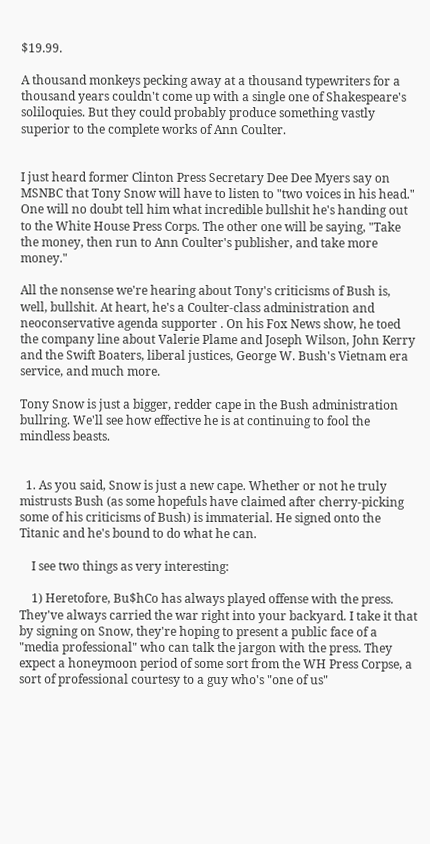$19.99.

A thousand monkeys pecking away at a thousand typewriters for a thousand years couldn't come up with a single one of Shakespeare's soliloquies. But they could probably produce something vastly superior to the complete works of Ann Coulter.


I just heard former Clinton Press Secretary Dee Dee Myers say on MSNBC that Tony Snow will have to listen to "two voices in his head." One will no doubt tell him what incredible bullshit he's handing out to the White House Press Corps. The other one will be saying, "Take the money, then run to Ann Coulter's publisher, and take more money."

All the nonsense we're hearing about Tony's criticisms of Bush is, well, bullshit. At heart, he's a Coulter-class administration and neoconservative agenda supporter . On his Fox News show, he toed the company line about Valerie Plame and Joseph Wilson, John Kerry and the Swift Boaters, liberal justices, George W. Bush's Vietnam era service, and much more.

Tony Snow is just a bigger, redder cape in the Bush administration bullring. We'll see how effective he is at continuing to fool the mindless beasts.


  1. As you said, Snow is just a new cape. Whether or not he truly mistrusts Bush (as some hopefuls have claimed after cherry-picking some of his criticisms of Bush) is immaterial. He signed onto the Titanic and he's bound to do what he can.

    I see two things as very interesting:

    1) Heretofore, Bu$hCo has always played offense with the press. They've always carried the war right into your backyard. I take it that by signing on Snow, they're hoping to present a public face of a "media professional" who can talk the jargon with the press. They expect a honeymoon period of some sort from the WH Press Corpse, a sort of professional courtesy to a guy who's "one of us"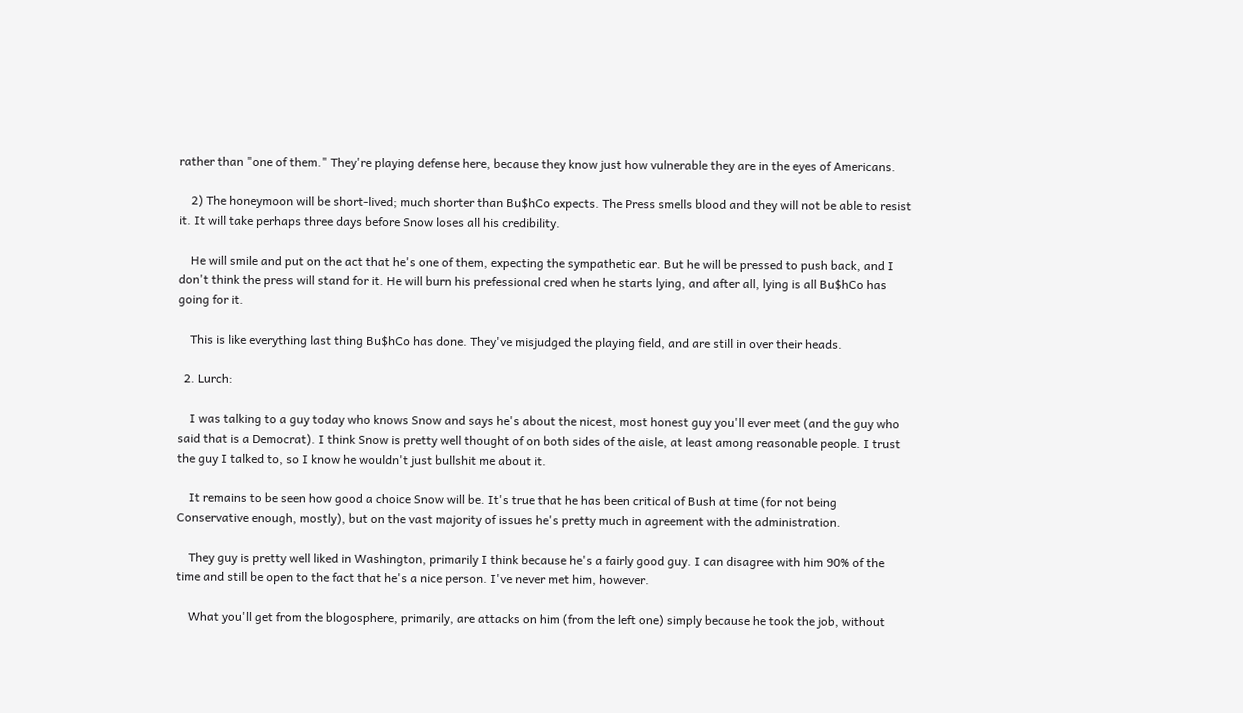rather than "one of them." They're playing defense here, because they know just how vulnerable they are in the eyes of Americans.

    2) The honeymoon will be short-lived; much shorter than Bu$hCo expects. The Press smells blood and they will not be able to resist it. It will take perhaps three days before Snow loses all his credibility.

    He will smile and put on the act that he's one of them, expecting the sympathetic ear. But he will be pressed to push back, and I don't think the press will stand for it. He will burn his prefessional cred when he starts lying, and after all, lying is all Bu$hCo has going for it.

    This is like everything last thing Bu$hCo has done. They've misjudged the playing field, and are still in over their heads.

  2. Lurch:

    I was talking to a guy today who knows Snow and says he's about the nicest, most honest guy you'll ever meet (and the guy who said that is a Democrat). I think Snow is pretty well thought of on both sides of the aisle, at least among reasonable people. I trust the guy I talked to, so I know he wouldn't just bullshit me about it.

    It remains to be seen how good a choice Snow will be. It's true that he has been critical of Bush at time (for not being Conservative enough, mostly), but on the vast majority of issues he's pretty much in agreement with the administration.

    They guy is pretty well liked in Washington, primarily I think because he's a fairly good guy. I can disagree with him 90% of the time and still be open to the fact that he's a nice person. I've never met him, however.

    What you'll get from the blogosphere, primarily, are attacks on him (from the left one) simply because he took the job, without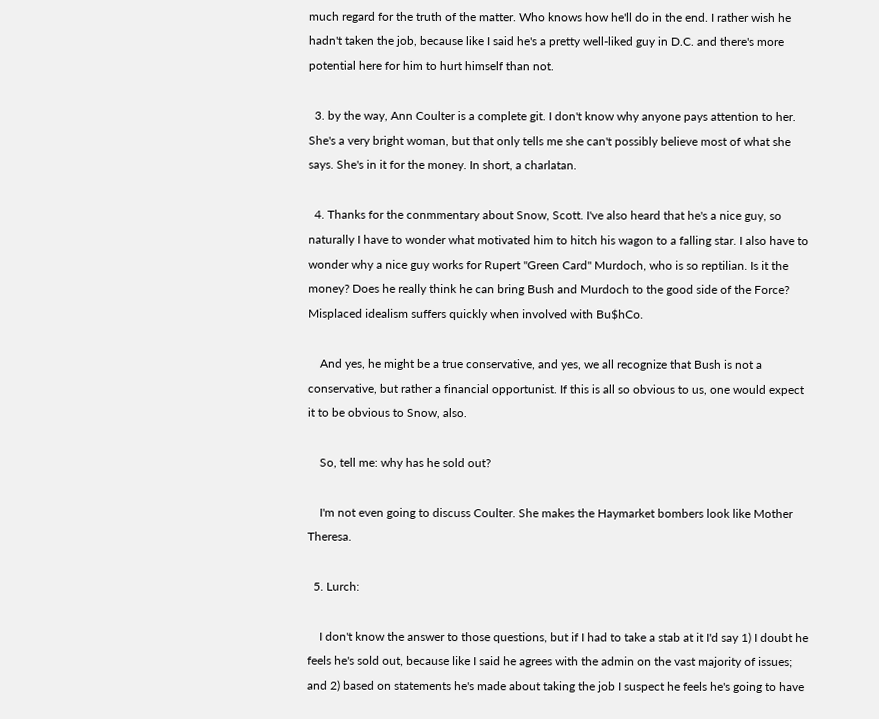much regard for the truth of the matter. Who knows how he'll do in the end. I rather wish he hadn't taken the job, because like I said he's a pretty well-liked guy in D.C. and there's more potential here for him to hurt himself than not.

  3. by the way, Ann Coulter is a complete git. I don't know why anyone pays attention to her. She's a very bright woman, but that only tells me she can't possibly believe most of what she says. She's in it for the money. In short, a charlatan.

  4. Thanks for the conmmentary about Snow, Scott. I've also heard that he's a nice guy, so naturally I have to wonder what motivated him to hitch his wagon to a falling star. I also have to wonder why a nice guy works for Rupert "Green Card" Murdoch, who is so reptilian. Is it the money? Does he really think he can bring Bush and Murdoch to the good side of the Force? Misplaced idealism suffers quickly when involved with Bu$hCo.

    And yes, he might be a true conservative, and yes, we all recognize that Bush is not a conservative, but rather a financial opportunist. If this is all so obvious to us, one would expect it to be obvious to Snow, also.

    So, tell me: why has he sold out?

    I'm not even going to discuss Coulter. She makes the Haymarket bombers look like Mother Theresa.

  5. Lurch:

    I don't know the answer to those questions, but if I had to take a stab at it I'd say 1) I doubt he feels he's sold out, because like I said he agrees with the admin on the vast majority of issues; and 2) based on statements he's made about taking the job I suspect he feels he's going to have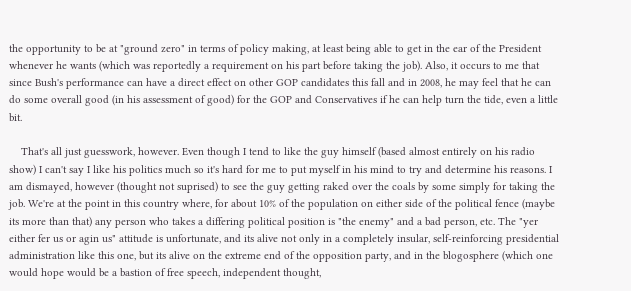the opportunity to be at "ground zero" in terms of policy making, at least being able to get in the ear of the President whenever he wants (which was reportedly a requirement on his part before taking the job). Also, it occurs to me that since Bush's performance can have a direct effect on other GOP candidates this fall and in 2008, he may feel that he can do some overall good (in his assessment of good) for the GOP and Conservatives if he can help turn the tide, even a little bit.

    That's all just guesswork, however. Even though I tend to like the guy himself (based almost entirely on his radio show) I can't say I like his politics much so it's hard for me to put myself in his mind to try and determine his reasons. I am dismayed, however (thought not suprised) to see the guy getting raked over the coals by some simply for taking the job. We're at the point in this country where, for about 10% of the population on either side of the political fence (maybe its more than that) any person who takes a differing political position is "the enemy" and a bad person, etc. The "yer either fer us or agin us" attitude is unfortunate, and its alive not only in a completely insular, self-reinforcing presidential administration like this one, but its alive on the extreme end of the opposition party, and in the blogosphere (which one would hope would be a bastion of free speech, independent thought,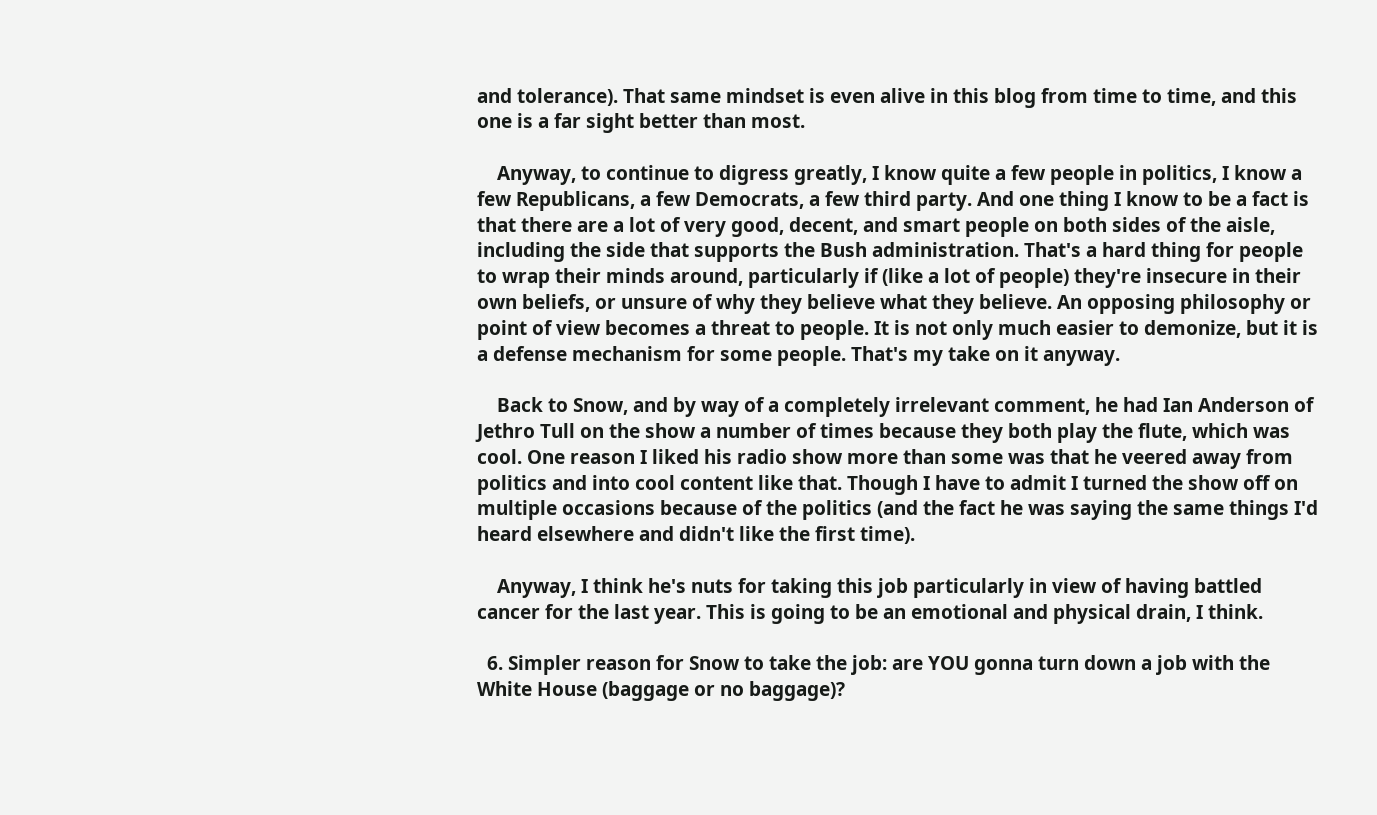and tolerance). That same mindset is even alive in this blog from time to time, and this one is a far sight better than most.

    Anyway, to continue to digress greatly, I know quite a few people in politics, I know a few Republicans, a few Democrats, a few third party. And one thing I know to be a fact is that there are a lot of very good, decent, and smart people on both sides of the aisle, including the side that supports the Bush administration. That's a hard thing for people to wrap their minds around, particularly if (like a lot of people) they're insecure in their own beliefs, or unsure of why they believe what they believe. An opposing philosophy or point of view becomes a threat to people. It is not only much easier to demonize, but it is a defense mechanism for some people. That's my take on it anyway.

    Back to Snow, and by way of a completely irrelevant comment, he had Ian Anderson of Jethro Tull on the show a number of times because they both play the flute, which was cool. One reason I liked his radio show more than some was that he veered away from politics and into cool content like that. Though I have to admit I turned the show off on multiple occasions because of the politics (and the fact he was saying the same things I'd heard elsewhere and didn't like the first time).

    Anyway, I think he's nuts for taking this job particularly in view of having battled cancer for the last year. This is going to be an emotional and physical drain, I think.

  6. Simpler reason for Snow to take the job: are YOU gonna turn down a job with the White House (baggage or no baggage)?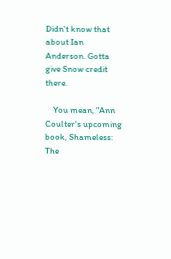Didn't know that about Ian Anderson. Gotta give Snow credit there.

    You mean, "Ann Coulter's upcoming book, Shameless: The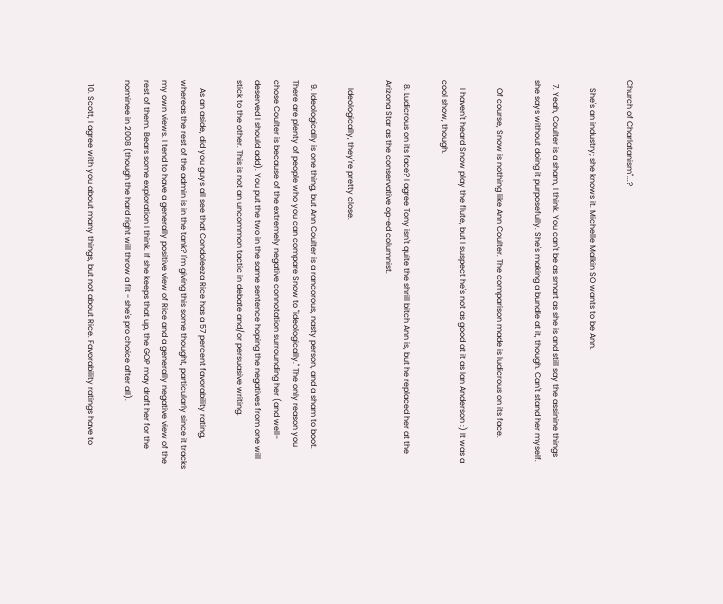Church of Charlatanism"...?

    She's an industry; she knows it. Michelle Malkin SO wants to be Ann.

  7. Yeah, Coulter is a sham, I think. You can't be as smart as she is and still say the assinine things she says without doing it purposefully. She's making a bundle at it, though. Can't stand her myself.

    Of course, Snow is nothing like Ann Coulter. The comparison made is ludicrous on its face.

    I haven't heard Snow play the flute, but I suspect he's not as good at it as Ian Anderson :) It was a cool show, though.

  8. Ludicrous on its face? I agree Tony isn't quite the shrill bitch Ann is, but he replaced her at the Arizona Star as the conservative op-ed columnist.

    Ideologically, they're pretty close.

  9. Ideologically is one thing, but Ann Coulter is a rancorous, nasty person, and a sham to boot. There are plenty of people who you can compare Snow to "ideologically." The only reason you chose Coulter is because of the extremely negative connotation surrounding her (and well-deserved I should add). You put the two in the same sentence hoping the negatives from one will stick to the other. This is not an uncommon tactic in debate and/or persuasive writing.

    As an aside, did you guys all see that Condoleeza Rice has a 57 percent favorability rating, whereas the rest of the admin is in the tank? I'm giving this some thought, particularly since it tracks my own views. I tend to have a generally positive view of Rice and a generally negative view of the rest of them. Bears some exploration I think. If she keeps that up, the GOP may draft her for the nominee in 2008 (though the hard right will throw a fit - she's pro choice after all).

  10. Scott, I agree with you about many things, but not about Rice. Favorability ratings have to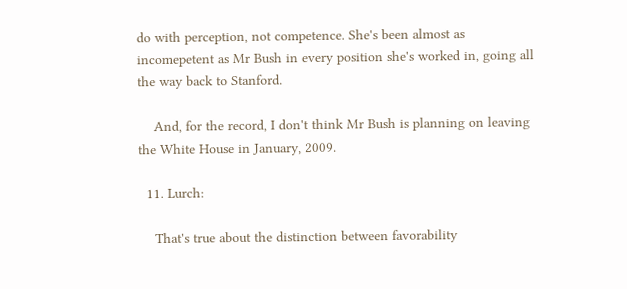do with perception, not competence. She's been almost as incomepetent as Mr Bush in every position she's worked in, going all the way back to Stanford.

    And, for the record, I don't think Mr Bush is planning on leaving the White House in January, 2009.

  11. Lurch:

    That's true about the distinction between favorability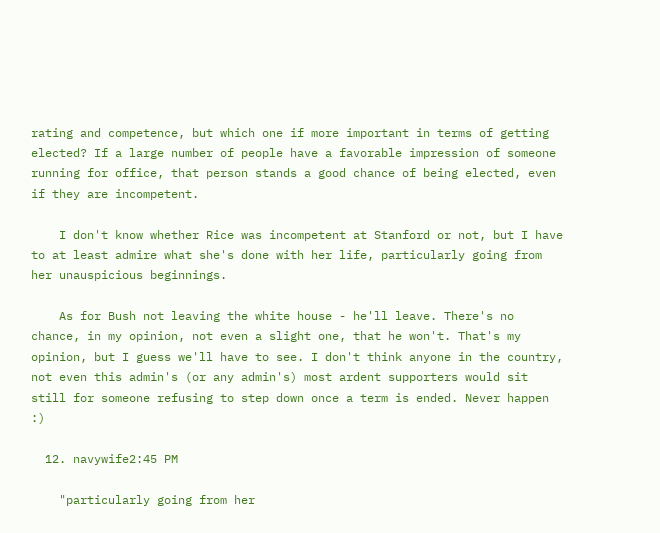rating and competence, but which one if more important in terms of getting elected? If a large number of people have a favorable impression of someone running for office, that person stands a good chance of being elected, even if they are incompetent.

    I don't know whether Rice was incompetent at Stanford or not, but I have to at least admire what she's done with her life, particularly going from her unauspicious beginnings.

    As for Bush not leaving the white house - he'll leave. There's no chance, in my opinion, not even a slight one, that he won't. That's my opinion, but I guess we'll have to see. I don't think anyone in the country, not even this admin's (or any admin's) most ardent supporters would sit still for someone refusing to step down once a term is ended. Never happen :)

  12. navywife2:45 PM

    "particularly going from her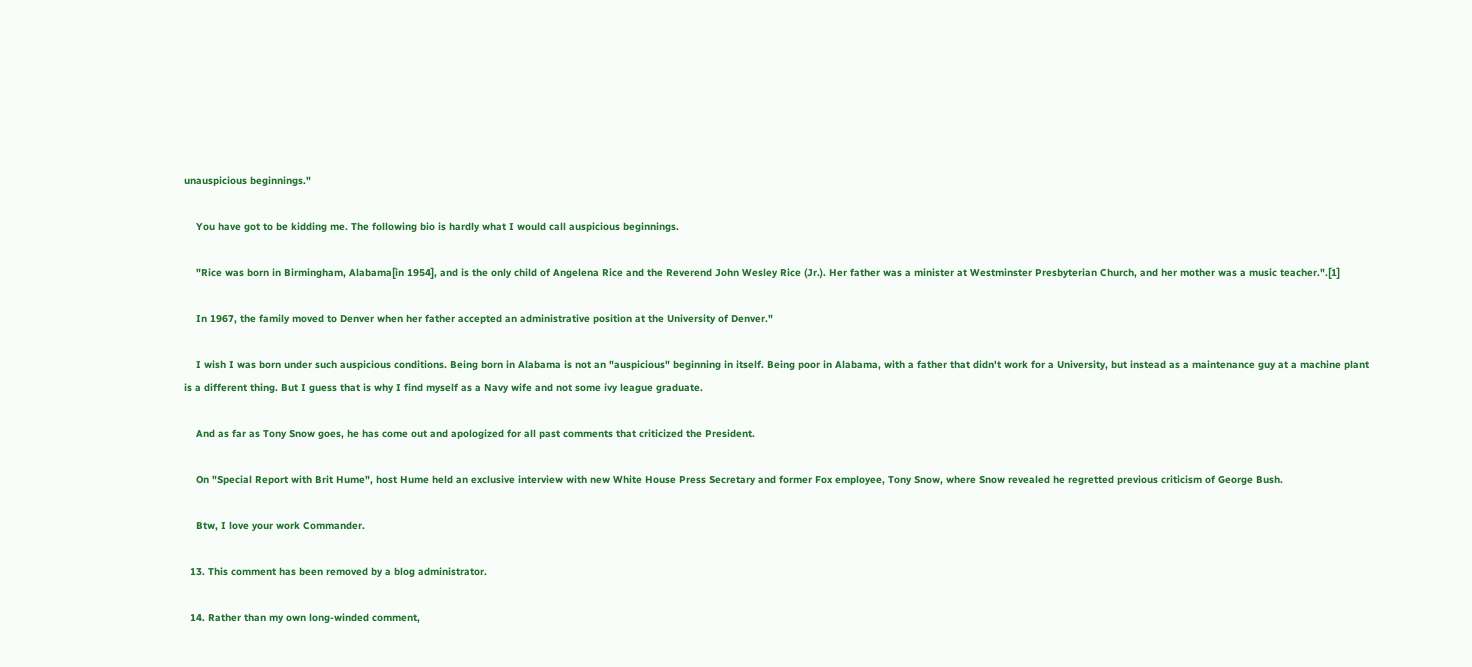unauspicious beginnings."

    You have got to be kidding me. The following bio is hardly what I would call auspicious beginnings.

    "Rice was born in Birmingham, Alabama[in 1954], and is the only child of Angelena Rice and the Reverend John Wesley Rice (Jr.). Her father was a minister at Westminster Presbyterian Church, and her mother was a music teacher.".[1]

    In 1967, the family moved to Denver when her father accepted an administrative position at the University of Denver."

    I wish I was born under such auspicious conditions. Being born in Alabama is not an "auspicious" beginning in itself. Being poor in Alabama, with a father that didn't work for a University, but instead as a maintenance guy at a machine plant is a different thing. But I guess that is why I find myself as a Navy wife and not some ivy league graduate.

    And as far as Tony Snow goes, he has come out and apologized for all past comments that criticized the President.

    On "Special Report with Brit Hume", host Hume held an exclusive interview with new White House Press Secretary and former Fox employee, Tony Snow, where Snow revealed he regretted previous criticism of George Bush.

    Btw, I love your work Commander.

  13. This comment has been removed by a blog administrator.

  14. Rather than my own long-winded comment,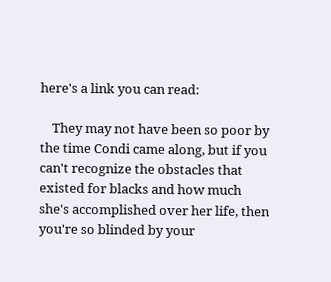here's a link you can read:

    They may not have been so poor by the time Condi came along, but if you can't recognize the obstacles that existed for blacks and how much she's accomplished over her life, then you're so blinded by your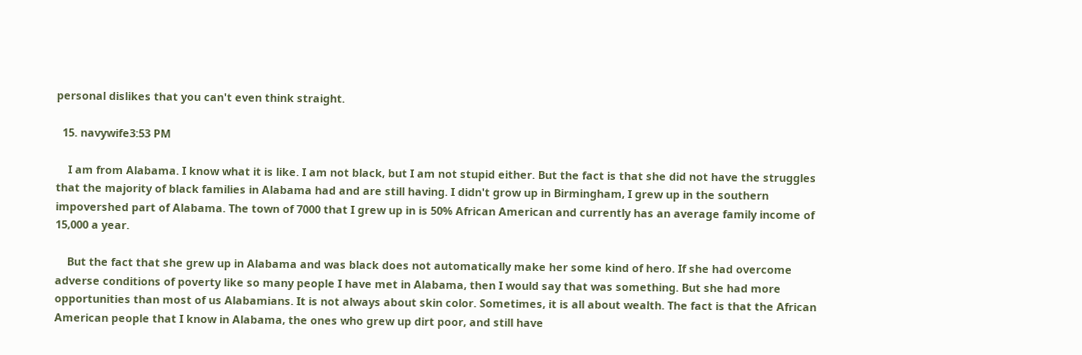personal dislikes that you can't even think straight.

  15. navywife3:53 PM

    I am from Alabama. I know what it is like. I am not black, but I am not stupid either. But the fact is that she did not have the struggles that the majority of black families in Alabama had and are still having. I didn't grow up in Birmingham, I grew up in the southern impovershed part of Alabama. The town of 7000 that I grew up in is 50% African American and currently has an average family income of 15,000 a year.

    But the fact that she grew up in Alabama and was black does not automatically make her some kind of hero. If she had overcome adverse conditions of poverty like so many people I have met in Alabama, then I would say that was something. But she had more opportunities than most of us Alabamians. It is not always about skin color. Sometimes, it is all about wealth. The fact is that the African American people that I know in Alabama, the ones who grew up dirt poor, and still have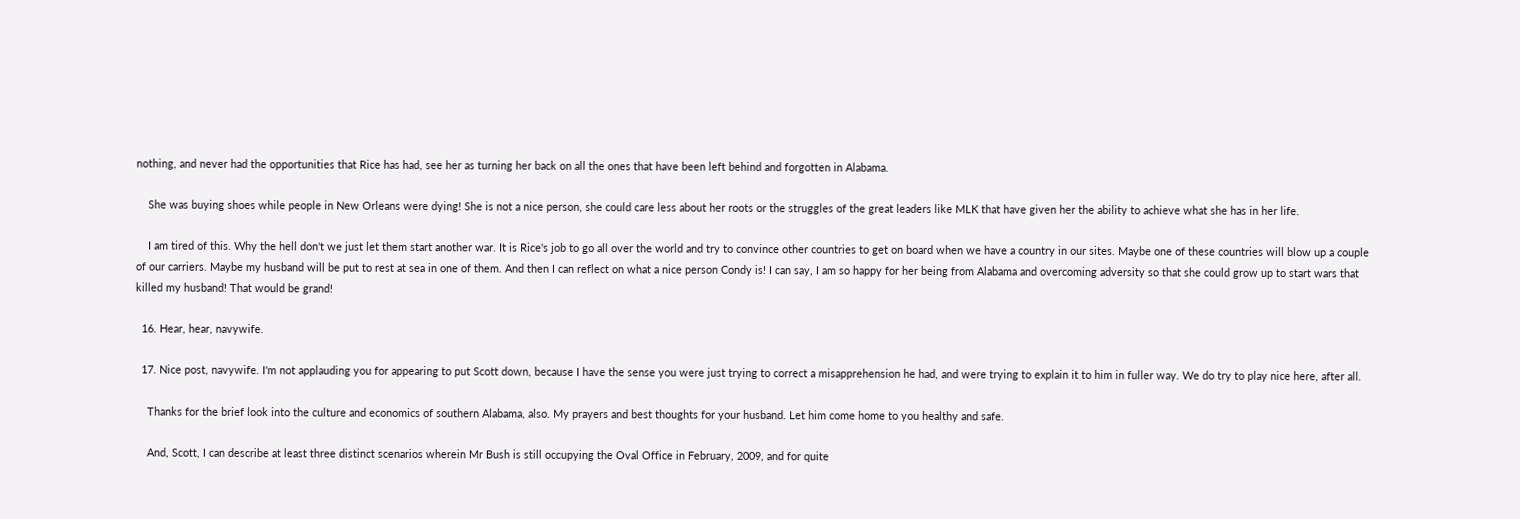nothing, and never had the opportunities that Rice has had, see her as turning her back on all the ones that have been left behind and forgotten in Alabama.

    She was buying shoes while people in New Orleans were dying! She is not a nice person, she could care less about her roots or the struggles of the great leaders like MLK that have given her the ability to achieve what she has in her life.

    I am tired of this. Why the hell don't we just let them start another war. It is Rice's job to go all over the world and try to convince other countries to get on board when we have a country in our sites. Maybe one of these countries will blow up a couple of our carriers. Maybe my husband will be put to rest at sea in one of them. And then I can reflect on what a nice person Condy is! I can say, I am so happy for her being from Alabama and overcoming adversity so that she could grow up to start wars that killed my husband! That would be grand!

  16. Hear, hear, navywife.

  17. Nice post, navywife. I'm not applauding you for appearing to put Scott down, because I have the sense you were just trying to correct a misapprehension he had, and were trying to explain it to him in fuller way. We do try to play nice here, after all.

    Thanks for the brief look into the culture and economics of southern Alabama, also. My prayers and best thoughts for your husband. Let him come home to you healthy and safe.

    And, Scott, I can describe at least three distinct scenarios wherein Mr Bush is still occupying the Oval Office in February, 2009, and for quite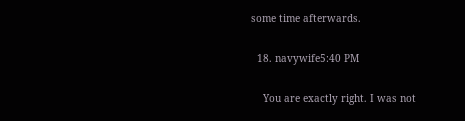some time afterwards.

  18. navywife5:40 PM

    You are exactly right. I was not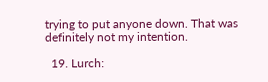trying to put anyone down. That was definitely not my intention.

  19. Lurch: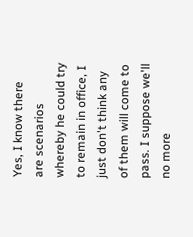Yes, I know there are scenarios whereby he could try to remain in office, I just don't think any of them will come to pass. I suppose we'll no more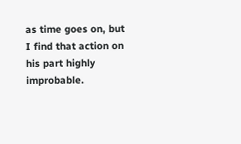as time goes on, but I find that action on his part highly improbable.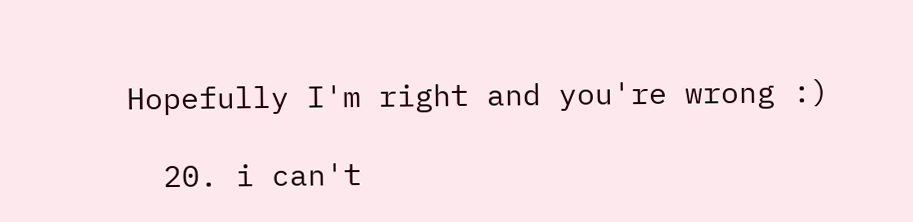Hopefully I'm right and you're wrong :)

  20. i can't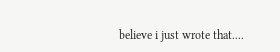believe i just wrote that....